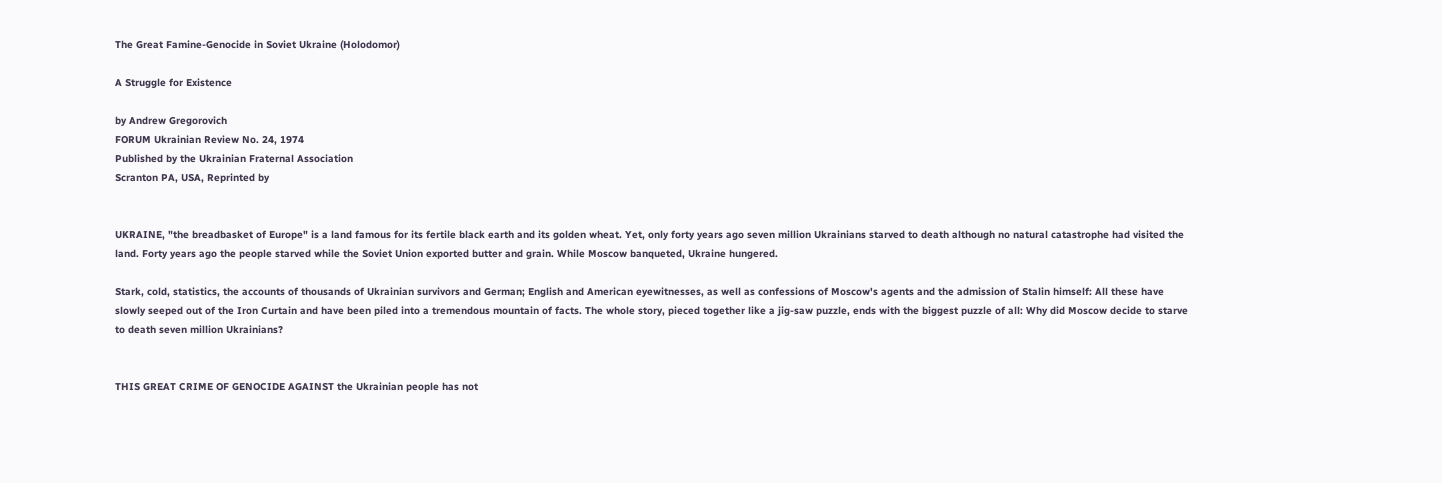The Great Famine-Genocide in Soviet Ukraine (Holodomor)

A Struggle for Existence

by Andrew Gregorovich
FORUM Ukrainian Review No. 24, 1974
Published by the Ukrainian Fraternal Association
Scranton PA, USA, Reprinted by


UKRAINE, "the breadbasket of Europe" is a land famous for its fertile black earth and its golden wheat. Yet, only forty years ago seven million Ukrainians starved to death although no natural catastrophe had visited the land. Forty years ago the people starved while the Soviet Union exported butter and grain. While Moscow banqueted, Ukraine hungered.

Stark, cold, statistics, the accounts of thousands of Ukrainian survivors and German; English and American eyewitnesses, as well as confessions of Moscow's agents and the admission of Stalin himself: All these have slowly seeped out of the Iron Curtain and have been piled into a tremendous mountain of facts. The whole story, pieced together like a jig-saw puzzle, ends with the biggest puzzle of all: Why did Moscow decide to starve to death seven million Ukrainians?


THIS GREAT CRIME OF GENOCIDE AGAINST the Ukrainian people has not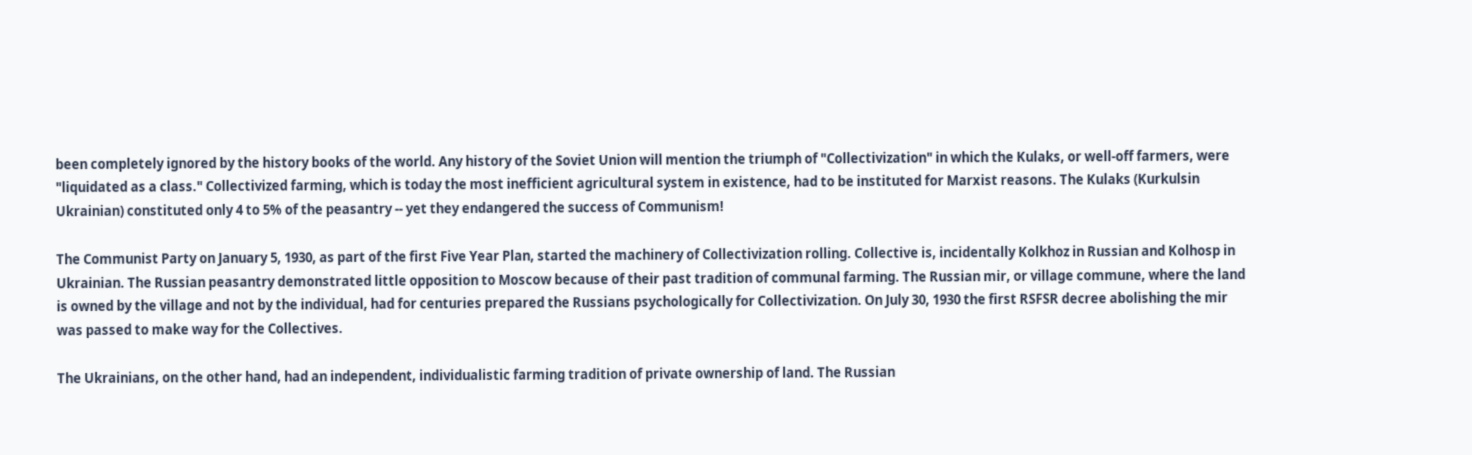been completely ignored by the history books of the world. Any history of the Soviet Union will mention the triumph of "Collectivization" in which the Kulaks, or well-off farmers, were "liquidated as a class." Collectivized farming, which is today the most inefficient agricultural system in existence, had to be instituted for Marxist reasons. The Kulaks (Kurkulsin Ukrainian) constituted only 4 to 5% of the peasantry -- yet they endangered the success of Communism!

The Communist Party on January 5, 1930, as part of the first Five Year Plan, started the machinery of Collectivization rolling. Collective is, incidentally Kolkhoz in Russian and Kolhosp in Ukrainian. The Russian peasantry demonstrated little opposition to Moscow because of their past tradition of communal farming. The Russian mir, or village commune, where the land is owned by the village and not by the individual, had for centuries prepared the Russians psychologically for Collectivization. On July 30, 1930 the first RSFSR decree abolishing the mir was passed to make way for the Collectives.

The Ukrainians, on the other hand, had an independent, individualistic farming tradition of private ownership of land. The Russian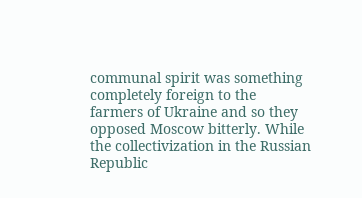communal spirit was something completely foreign to the farmers of Ukraine and so they opposed Moscow bitterly. While the collectivization in the Russian Republic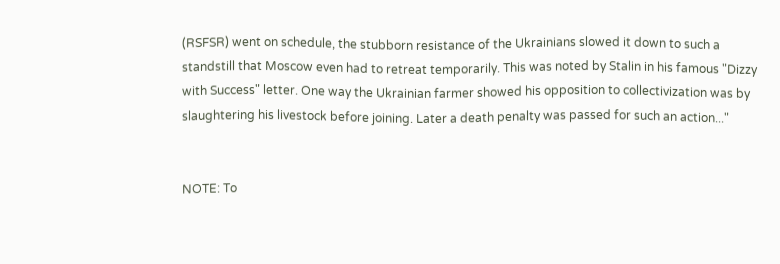(RSFSR) went on schedule, the stubborn resistance of the Ukrainians slowed it down to such a standstill that Moscow even had to retreat temporarily. This was noted by Stalin in his famous "Dizzy with Success" letter. One way the Ukrainian farmer showed his opposition to collectivization was by slaughtering his livestock before joining. Later a death penalty was passed for such an action..."


NOTE: To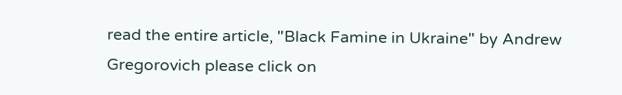read the entire article, "Black Famine in Ukraine" by Andrew Gregorovich please click on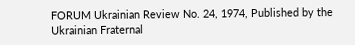FORUM Ukrainian Review No. 24, 1974, Published by the Ukrainian Fraternal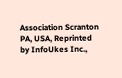Association Scranton PA, USA, Reprinted by InfoUkes Inc.,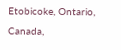Etobicoke, Ontario, Canada,